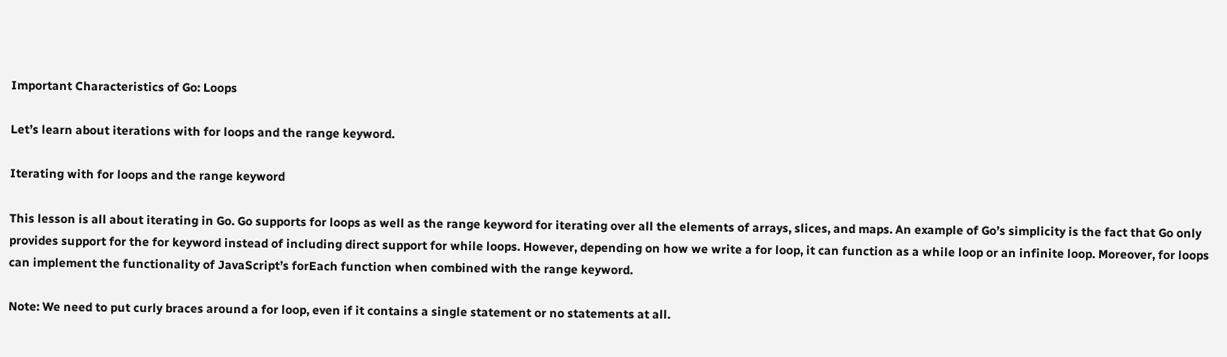Important Characteristics of Go: Loops

Let’s learn about iterations with for loops and the range keyword.

Iterating with for loops and the range keyword

This lesson is all about iterating in Go. Go supports for loops as well as the range keyword for iterating over all the elements of arrays, slices, and maps. An example of Go’s simplicity is the fact that Go only provides support for the for keyword instead of including direct support for while loops. However, depending on how we write a for loop, it can function as a while loop or an infinite loop. Moreover, for loops can implement the functionality of JavaScript’s forEach function when combined with the range keyword.

Note: We need to put curly braces around a for loop, even if it contains a single statement or no statements at all.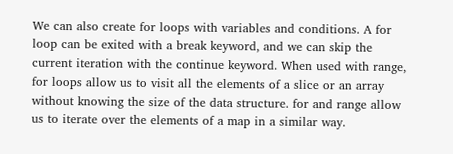We can also create for loops with variables and conditions. A for loop can be exited with a break keyword, and we can skip the current iteration with the continue keyword. When used with range, for loops allow us to visit all the elements of a slice or an array without knowing the size of the data structure. for and range allow us to iterate over the elements of a map in a similar way.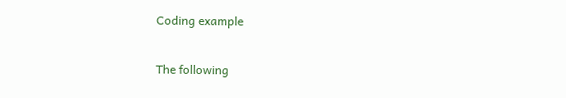Coding example

The following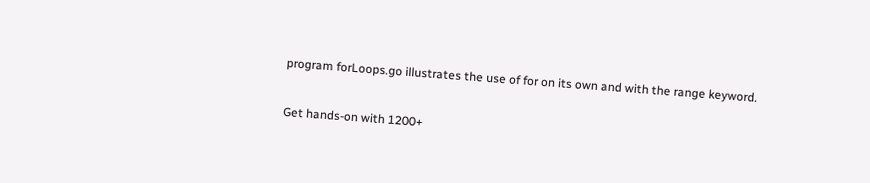program forLoops.go illustrates the use of for on its own and with the range keyword.

Get hands-on with 1200+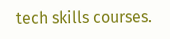tech skills courses.